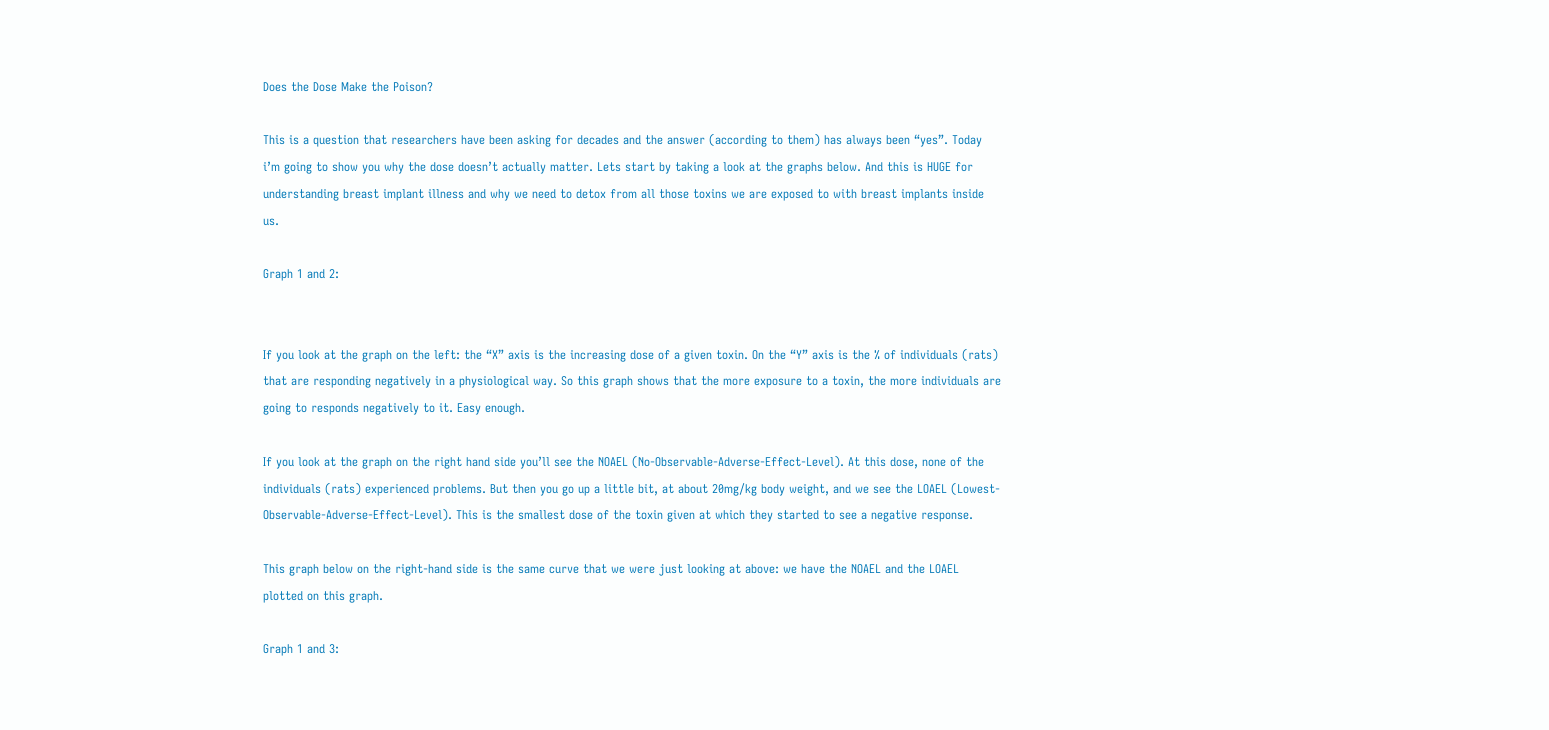Does the Dose Make the Poison?

This is a question that researchers have been asking for decades and the answer (according to them) has always been “yes”. Today i’m going to show you why the dose doesn’t actually matter. Lets start by taking a look at the graphs below. And this is HUGE for understanding breast implant illness and why we need to detox from all those toxins we are exposed to with breast implants inside us.

Graph 1 and 2:


If you look at the graph on the left: the “X” axis is the increasing dose of a given toxin. On the “Y” axis is the % of individuals (rats) that are responding negatively in a physiological way. So this graph shows that the more exposure to a toxin, the more individuals are going to responds negatively to it. Easy enough.

If you look at the graph on the right hand side you’ll see the NOAEL (No-Observable-Adverse-Effect-Level). At this dose, none of the individuals (rats) experienced problems. But then you go up a little bit, at about 20mg/kg body weight, and we see the LOAEL (Lowest-Observable-Adverse-Effect-Level). This is the smallest dose of the toxin given at which they started to see a negative response.

This graph below on the right-hand side is the same curve that we were just looking at above: we have the NOAEL and the LOAEL plotted on this graph.

Graph 1 and 3: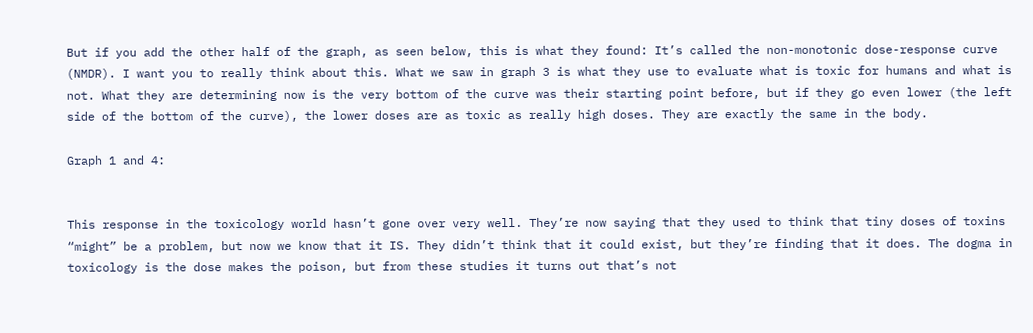But if you add the other half of the graph, as seen below, this is what they found: It’s called the non-monotonic dose-response curve (NMDR). I want you to really think about this. What we saw in graph 3 is what they use to evaluate what is toxic for humans and what is not. What they are determining now is the very bottom of the curve was their starting point before, but if they go even lower (the left side of the bottom of the curve), the lower doses are as toxic as really high doses. They are exactly the same in the body.

Graph 1 and 4:


This response in the toxicology world hasn’t gone over very well. They’re now saying that they used to think that tiny doses of toxins “might” be a problem, but now we know that it IS. They didn’t think that it could exist, but they’re finding that it does. The dogma in toxicology is the dose makes the poison, but from these studies it turns out that’s not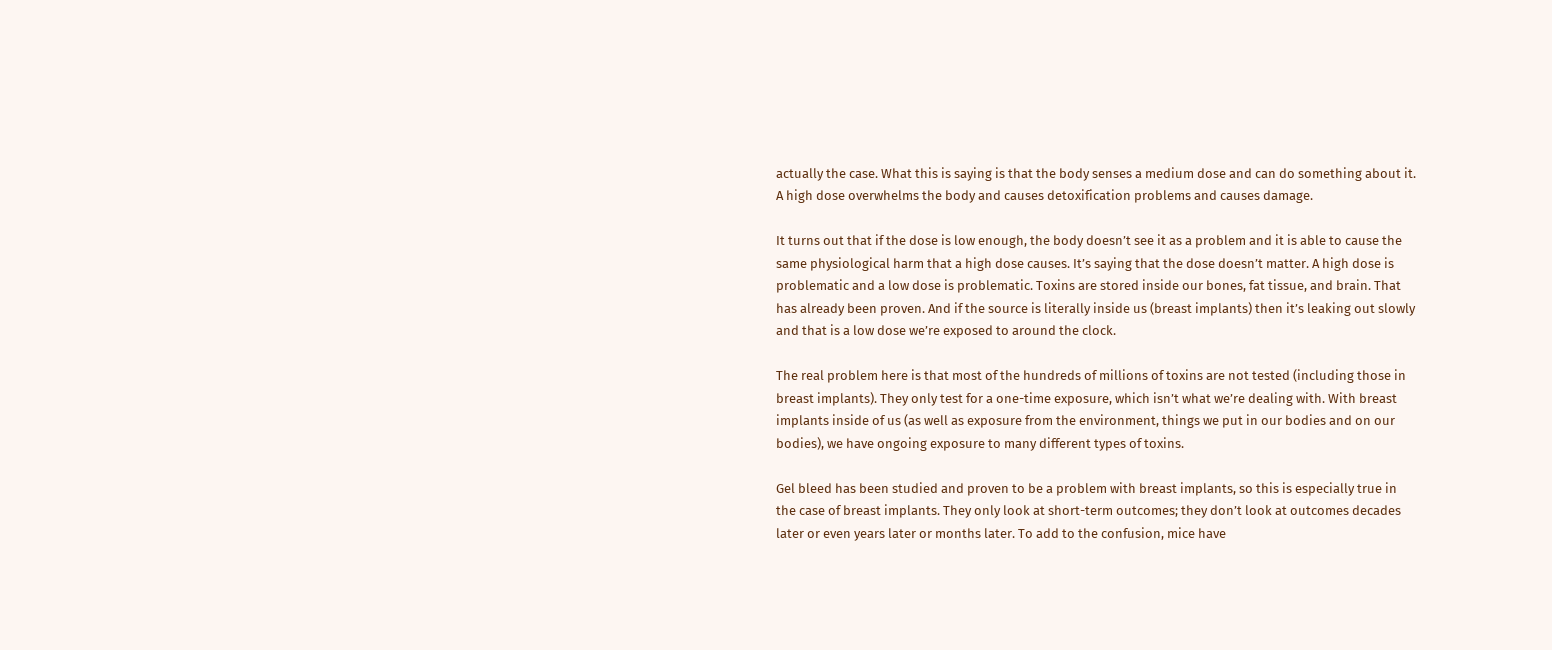actually the case. What this is saying is that the body senses a medium dose and can do something about it. A high dose overwhelms the body and causes detoxification problems and causes damage.

It turns out that if the dose is low enough, the body doesn’t see it as a problem and it is able to cause the same physiological harm that a high dose causes. It’s saying that the dose doesn’t matter. A high dose is problematic and a low dose is problematic. Toxins are stored inside our bones, fat tissue, and brain. That has already been proven. And if the source is literally inside us (breast implants) then it’s leaking out slowly and that is a low dose we’re exposed to around the clock.

The real problem here is that most of the hundreds of millions of toxins are not tested (including those in breast implants). They only test for a one-time exposure, which isn’t what we’re dealing with. With breast implants inside of us (as well as exposure from the environment, things we put in our bodies and on our bodies), we have ongoing exposure to many different types of toxins.

Gel bleed has been studied and proven to be a problem with breast implants, so this is especially true in the case of breast implants. They only look at short-term outcomes; they don’t look at outcomes decades later or even years later or months later. To add to the confusion, mice have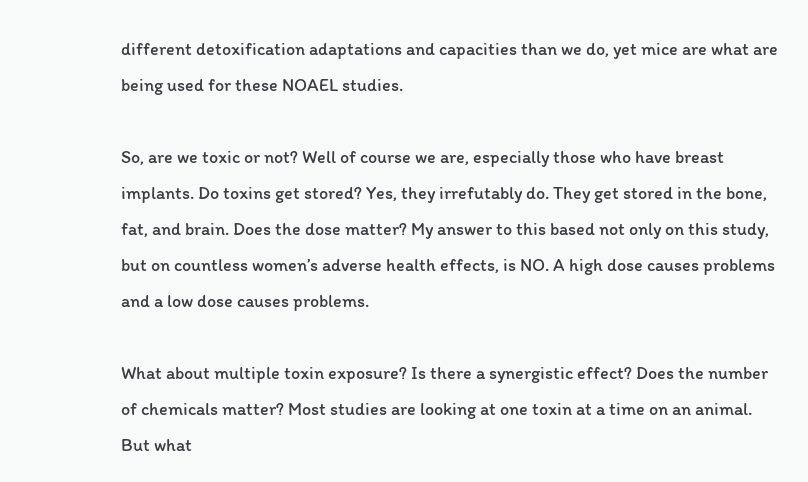different detoxification adaptations and capacities than we do, yet mice are what are being used for these NOAEL studies.

So, are we toxic or not? Well of course we are, especially those who have breast implants. Do toxins get stored? Yes, they irrefutably do. They get stored in the bone, fat, and brain. Does the dose matter? My answer to this based not only on this study, but on countless women’s adverse health effects, is NO. A high dose causes problems and a low dose causes problems.

What about multiple toxin exposure? Is there a synergistic effect? Does the number of chemicals matter? Most studies are looking at one toxin at a time on an animal. But what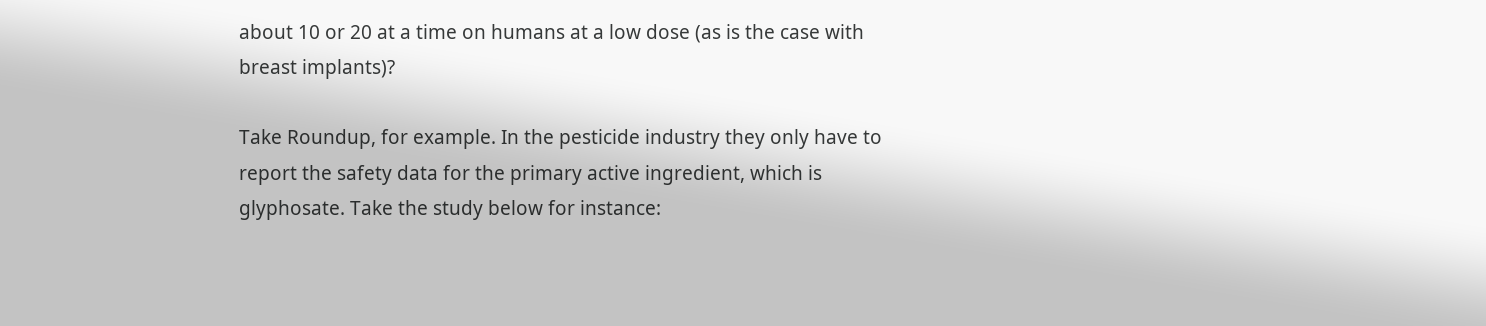about 10 or 20 at a time on humans at a low dose (as is the case with breast implants)?

Take Roundup, for example. In the pesticide industry they only have to report the safety data for the primary active ingredient, which is glyphosate. Take the study below for instance: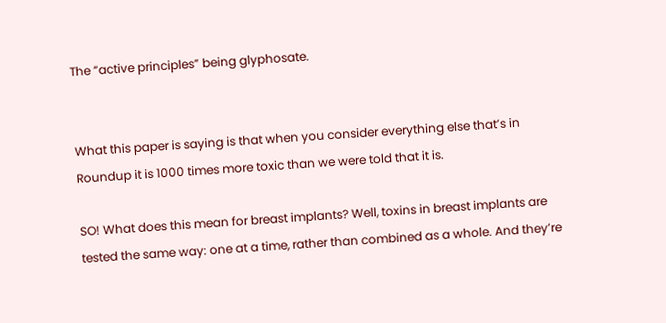The “active principles” being glyphosate.


What this paper is saying is that when you consider everything else that’s in Roundup it is 1000 times more toxic than we were told that it is.

SO! What does this mean for breast implants? Well, toxins in breast implants are tested the same way: one at a time, rather than combined as a whole. And they’re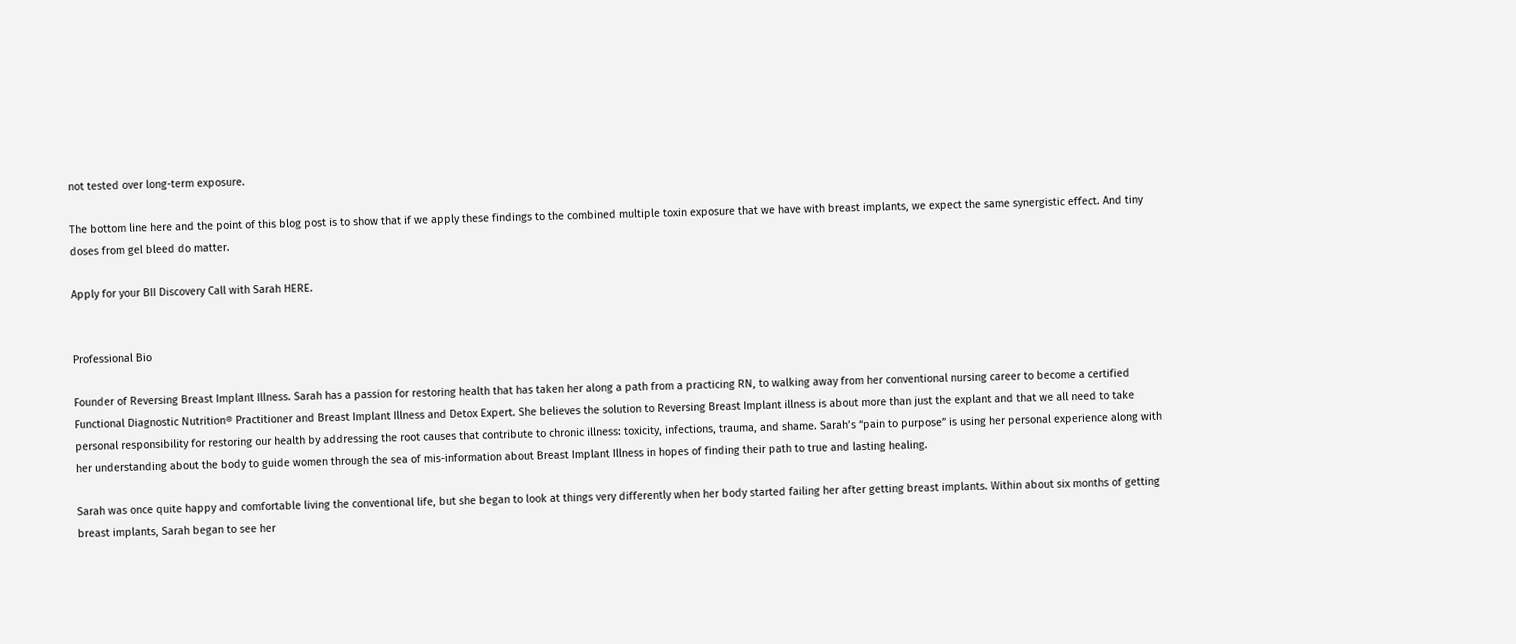not tested over long-term exposure.

The bottom line here and the point of this blog post is to show that if we apply these findings to the combined multiple toxin exposure that we have with breast implants, we expect the same synergistic effect. And tiny doses from gel bleed do matter.

Apply for your BII Discovery Call with Sarah HERE.


Professional Bio

Founder of Reversing Breast Implant Illness. Sarah has a passion for restoring health that has taken her along a path from a practicing RN, to walking away from her conventional nursing career to become a certified Functional Diagnostic Nutrition® Practitioner and Breast Implant Illness and Detox Expert. She believes the solution to Reversing Breast Implant illness is about more than just the explant and that we all need to take personal responsibility for restoring our health by addressing the root causes that contribute to chronic illness: toxicity, infections, trauma, and shame. Sarah’s “pain to purpose” is using her personal experience along with her understanding about the body to guide women through the sea of mis-information about Breast Implant Illness in hopes of finding their path to true and lasting healing.

Sarah was once quite happy and comfortable living the conventional life, but she began to look at things very differently when her body started failing her after getting breast implants. Within about six months of getting breast implants, Sarah began to see her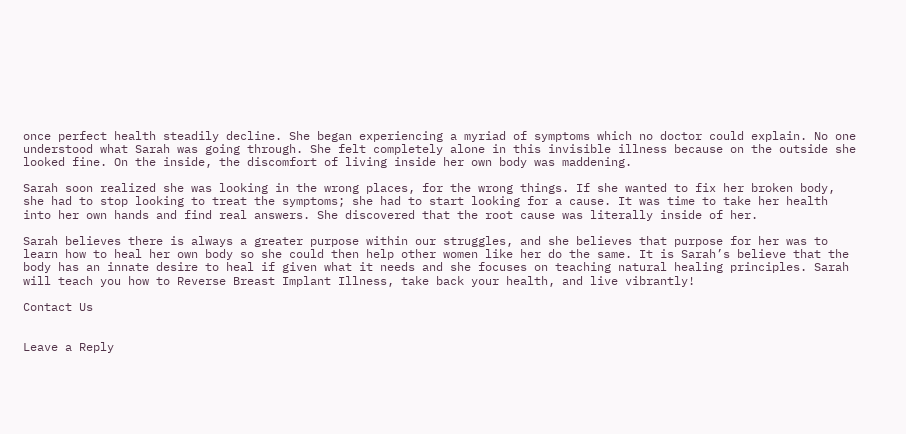once perfect health steadily decline. She began experiencing a myriad of symptoms which no doctor could explain. No one understood what Sarah was going through. She felt completely alone in this invisible illness because on the outside she looked fine. On the inside, the discomfort of living inside her own body was maddening.

Sarah soon realized she was looking in the wrong places, for the wrong things. If she wanted to fix her broken body, she had to stop looking to treat the symptoms; she had to start looking for a cause. It was time to take her health into her own hands and find real answers. She discovered that the root cause was literally inside of her.

Sarah believes there is always a greater purpose within our struggles, and she believes that purpose for her was to learn how to heal her own body so she could then help other women like her do the same. It is Sarah’s believe that the body has an innate desire to heal if given what it needs and she focuses on teaching natural healing principles. Sarah will teach you how to Reverse Breast Implant Illness, take back your health, and live vibrantly!

Contact Us


Leave a Reply